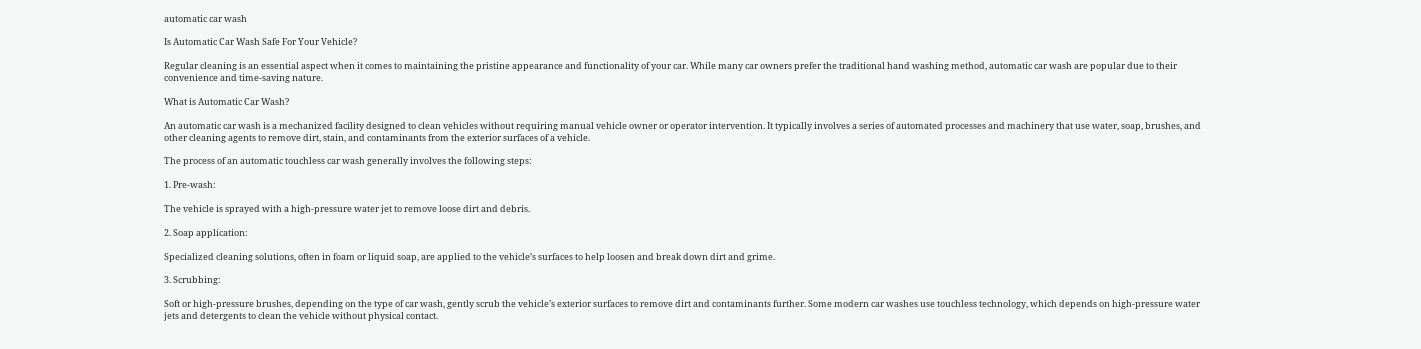automatic car wash

Is Automatic Car Wash Safe For Your Vehicle?

Regular cleaning is an essential aspect when it comes to maintaining the pristine appearance and functionality of your car. While many car owners prefer the traditional hand washing method, automatic car wash are popular due to their convenience and time-saving nature.

What is Automatic Car Wash?

An automatic car wash is a mechanized facility designed to clean vehicles without requiring manual vehicle owner or operator intervention. It typically involves a series of automated processes and machinery that use water, soap, brushes, and other cleaning agents to remove dirt, stain, and contaminants from the exterior surfaces of a vehicle.

The process of an automatic touchless car wash generally involves the following steps:

1. Pre-wash:

The vehicle is sprayed with a high-pressure water jet to remove loose dirt and debris.

2. Soap application:

Specialized cleaning solutions, often in foam or liquid soap, are applied to the vehicle’s surfaces to help loosen and break down dirt and grime.

3. Scrubbing:

Soft or high-pressure brushes, depending on the type of car wash, gently scrub the vehicle’s exterior surfaces to remove dirt and contaminants further. Some modern car washes use touchless technology, which depends on high-pressure water jets and detergents to clean the vehicle without physical contact.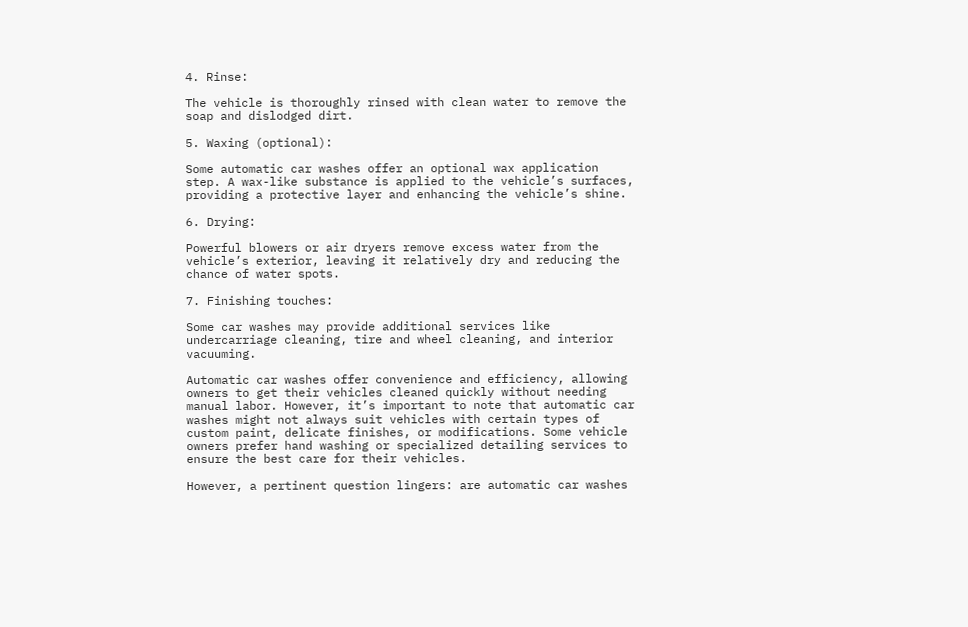4. Rinse:

The vehicle is thoroughly rinsed with clean water to remove the soap and dislodged dirt.

5. Waxing (optional):

Some automatic car washes offer an optional wax application step. A wax-like substance is applied to the vehicle’s surfaces, providing a protective layer and enhancing the vehicle’s shine.

6. Drying:

Powerful blowers or air dryers remove excess water from the vehicle’s exterior, leaving it relatively dry and reducing the chance of water spots.

7. Finishing touches:

Some car washes may provide additional services like undercarriage cleaning, tire and wheel cleaning, and interior vacuuming.

Automatic car washes offer convenience and efficiency, allowing owners to get their vehicles cleaned quickly without needing manual labor. However, it’s important to note that automatic car washes might not always suit vehicles with certain types of custom paint, delicate finishes, or modifications. Some vehicle owners prefer hand washing or specialized detailing services to ensure the best care for their vehicles.

However, a pertinent question lingers: are automatic car washes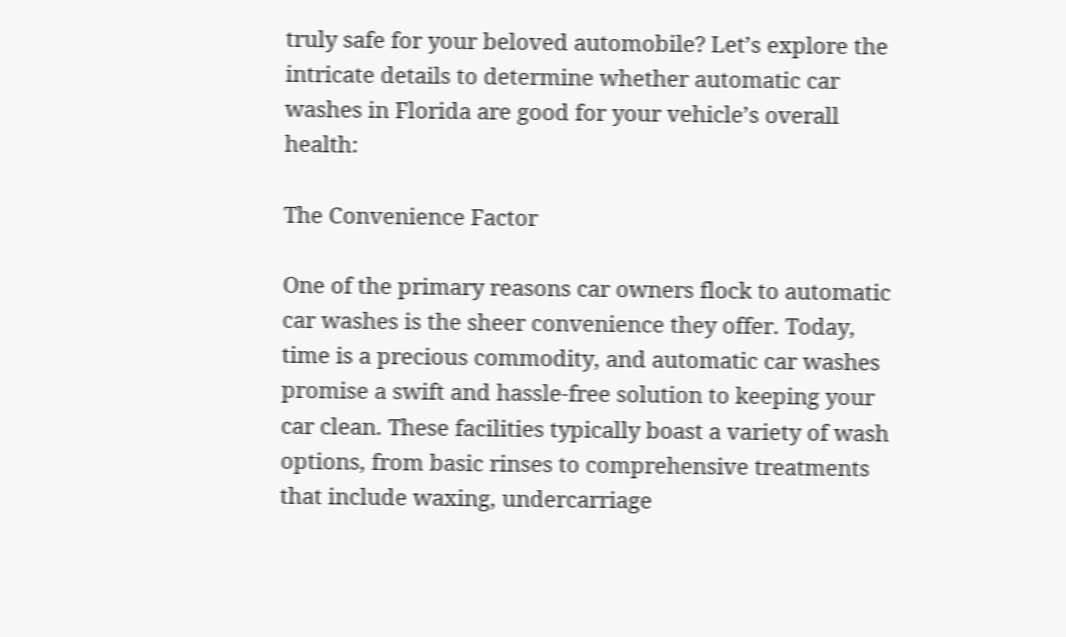truly safe for your beloved automobile? Let’s explore the intricate details to determine whether automatic car washes in Florida are good for your vehicle’s overall health:

The Convenience Factor

One of the primary reasons car owners flock to automatic car washes is the sheer convenience they offer. Today, time is a precious commodity, and automatic car washes promise a swift and hassle-free solution to keeping your car clean. These facilities typically boast a variety of wash options, from basic rinses to comprehensive treatments that include waxing, undercarriage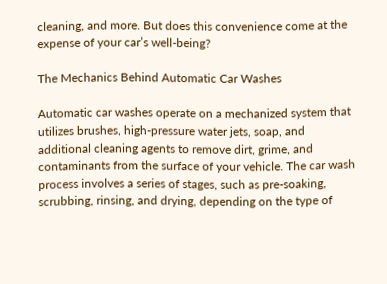cleaning, and more. But does this convenience come at the expense of your car’s well-being?

The Mechanics Behind Automatic Car Washes

Automatic car washes operate on a mechanized system that utilizes brushes, high-pressure water jets, soap, and additional cleaning agents to remove dirt, grime, and contaminants from the surface of your vehicle. The car wash process involves a series of stages, such as pre-soaking, scrubbing, rinsing, and drying, depending on the type of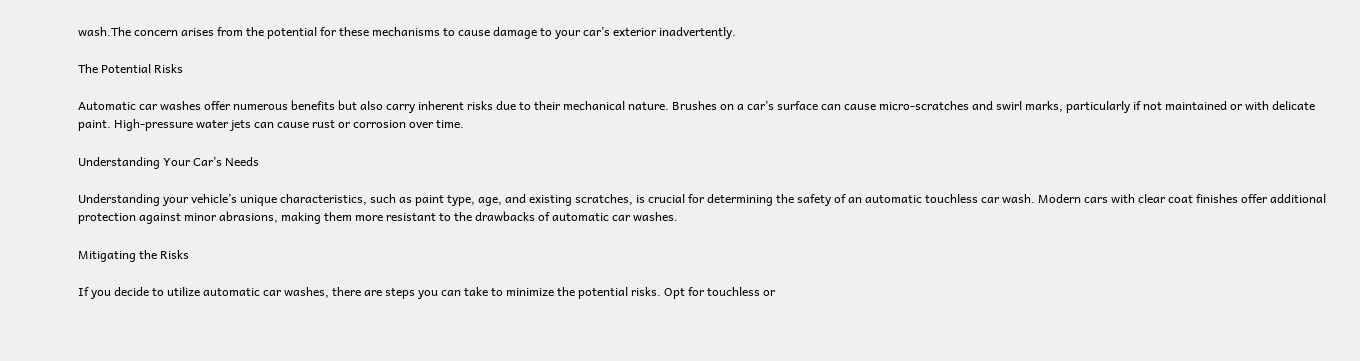wash.The concern arises from the potential for these mechanisms to cause damage to your car’s exterior inadvertently.

The Potential Risks

Automatic car washes offer numerous benefits but also carry inherent risks due to their mechanical nature. Brushes on a car’s surface can cause micro-scratches and swirl marks, particularly if not maintained or with delicate paint. High-pressure water jets can cause rust or corrosion over time.

Understanding Your Car’s Needs

Understanding your vehicle’s unique characteristics, such as paint type, age, and existing scratches, is crucial for determining the safety of an automatic touchless car wash. Modern cars with clear coat finishes offer additional protection against minor abrasions, making them more resistant to the drawbacks of automatic car washes.

Mitigating the Risks

If you decide to utilize automatic car washes, there are steps you can take to minimize the potential risks. Opt for touchless or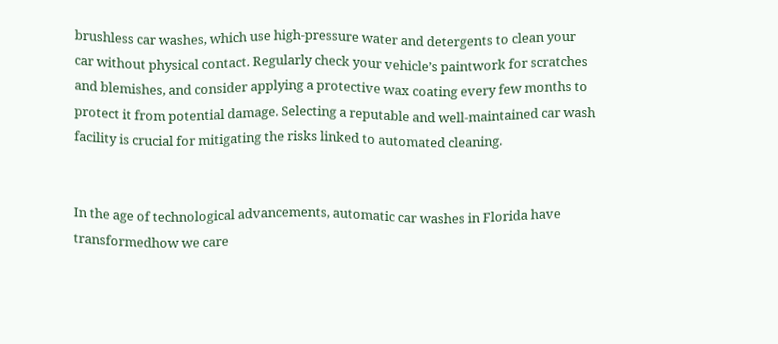brushless car washes, which use high-pressure water and detergents to clean your car without physical contact. Regularly check your vehicle’s paintwork for scratches and blemishes, and consider applying a protective wax coating every few months to protect it from potential damage. Selecting a reputable and well-maintained car wash facility is crucial for mitigating the risks linked to automated cleaning.


In the age of technological advancements, automatic car washes in Florida have transformedhow we care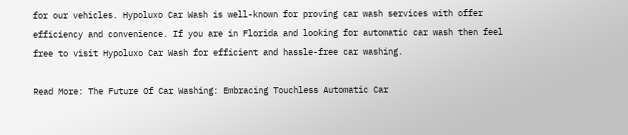for our vehicles. Hypoluxo Car Wash is well-known for proving car wash services with offer efficiency and convenience. If you are in Florida and looking for automatic car wash then feel free to visit Hypoluxo Car Wash for efficient and hassle-free car washing.

Read More: The Future Of Car Washing: Embracing Touchless Automatic Car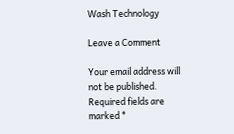Wash Technology

Leave a Comment

Your email address will not be published. Required fields are marked *